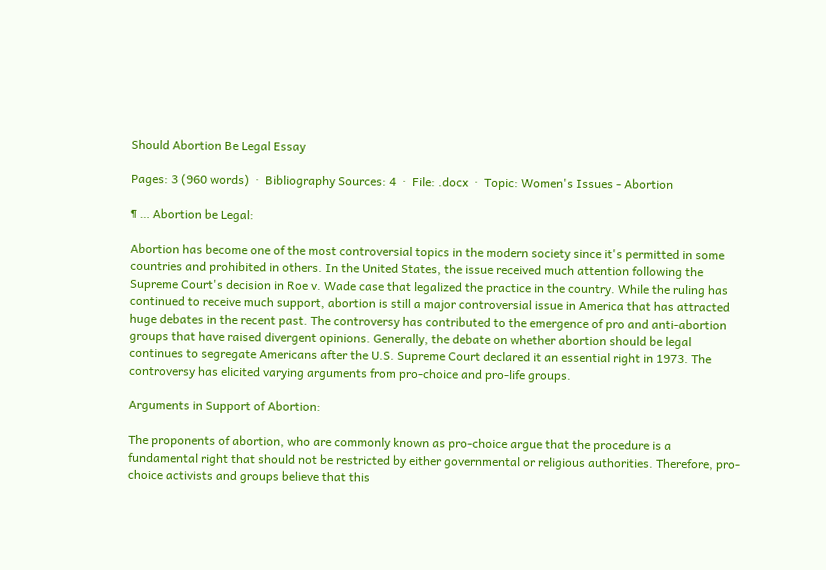Should Abortion Be Legal Essay

Pages: 3 (960 words)  ·  Bibliography Sources: 4  ·  File: .docx  ·  Topic: Women's Issues - Abortion

¶ … Abortion be Legal:

Abortion has become one of the most controversial topics in the modern society since it's permitted in some countries and prohibited in others. In the United States, the issue received much attention following the Supreme Court's decision in Roe v. Wade case that legalized the practice in the country. While the ruling has continued to receive much support, abortion is still a major controversial issue in America that has attracted huge debates in the recent past. The controversy has contributed to the emergence of pro and anti-abortion groups that have raised divergent opinions. Generally, the debate on whether abortion should be legal continues to segregate Americans after the U.S. Supreme Court declared it an essential right in 1973. The controversy has elicited varying arguments from pro-choice and pro-life groups.

Arguments in Support of Abortion:

The proponents of abortion, who are commonly known as pro-choice argue that the procedure is a fundamental right that should not be restricted by either governmental or religious authorities. Therefore, pro-choice activists and groups believe that this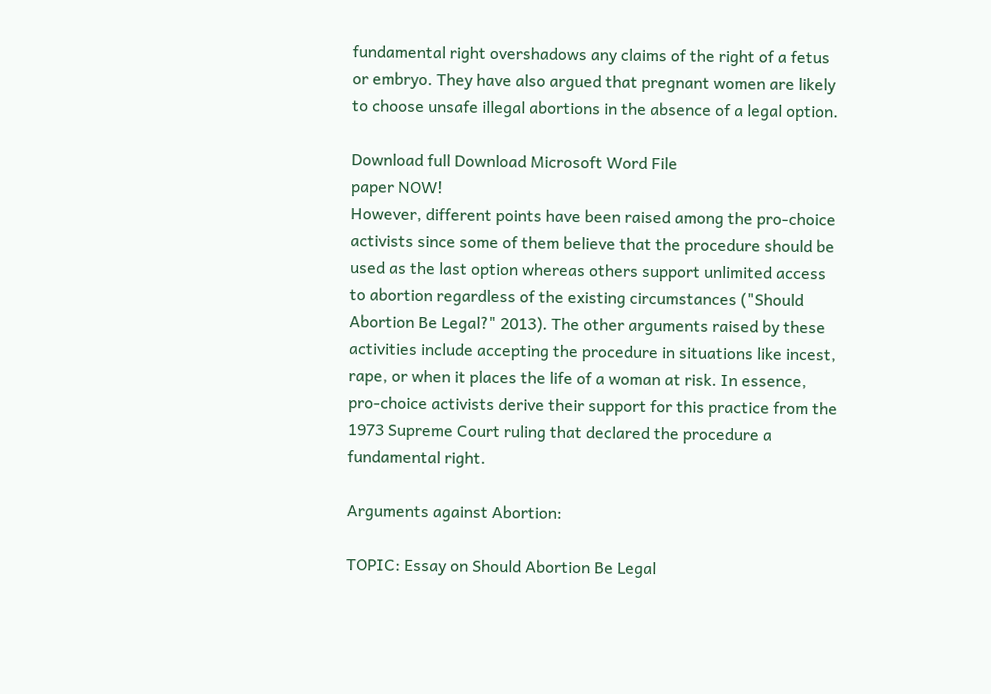fundamental right overshadows any claims of the right of a fetus or embryo. They have also argued that pregnant women are likely to choose unsafe illegal abortions in the absence of a legal option.

Download full Download Microsoft Word File
paper NOW!
However, different points have been raised among the pro-choice activists since some of them believe that the procedure should be used as the last option whereas others support unlimited access to abortion regardless of the existing circumstances ("Should Abortion Be Legal?" 2013). The other arguments raised by these activities include accepting the procedure in situations like incest, rape, or when it places the life of a woman at risk. In essence, pro-choice activists derive their support for this practice from the 1973 Supreme Court ruling that declared the procedure a fundamental right.

Arguments against Abortion:

TOPIC: Essay on Should Abortion Be Legal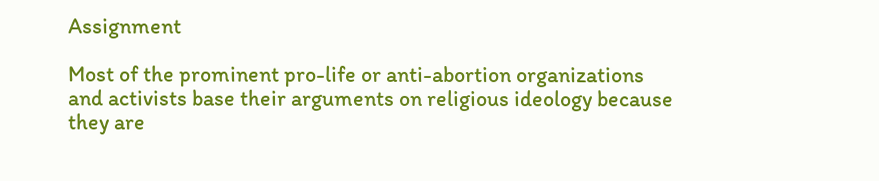Assignment

Most of the prominent pro-life or anti-abortion organizations and activists base their arguments on religious ideology because they are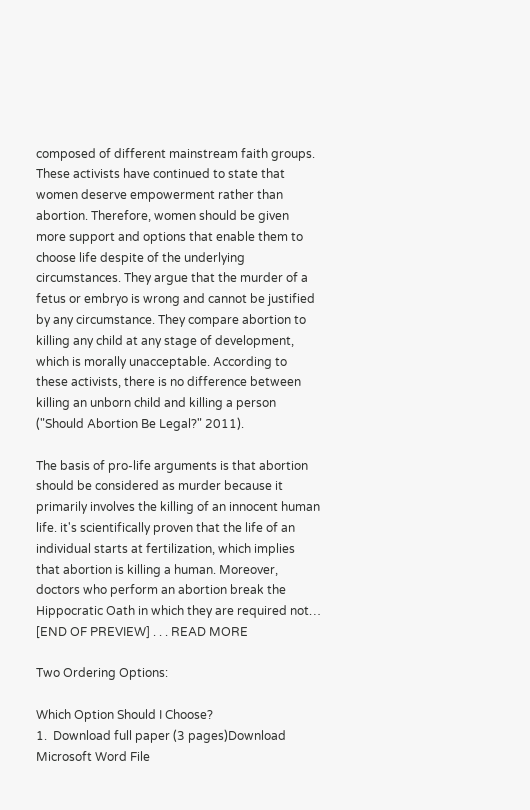composed of different mainstream faith groups. These activists have continued to state that women deserve empowerment rather than abortion. Therefore, women should be given more support and options that enable them to choose life despite of the underlying circumstances. They argue that the murder of a fetus or embryo is wrong and cannot be justified by any circumstance. They compare abortion to killing any child at any stage of development, which is morally unacceptable. According to these activists, there is no difference between killing an unborn child and killing a person ("Should Abortion Be Legal?" 2011).

The basis of pro-life arguments is that abortion should be considered as murder because it primarily involves the killing of an innocent human life. it's scientifically proven that the life of an individual starts at fertilization, which implies that abortion is killing a human. Moreover, doctors who perform an abortion break the Hippocratic Oath in which they are required not… [END OF PREVIEW] . . . READ MORE

Two Ordering Options:

Which Option Should I Choose?
1.  Download full paper (3 pages)Download Microsoft Word File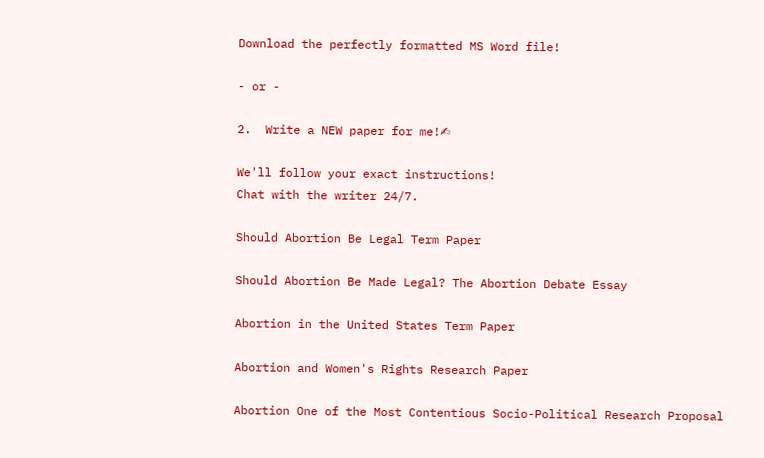Download the perfectly formatted MS Word file!

- or -

2.  Write a NEW paper for me!✍

We'll follow your exact instructions!
Chat with the writer 24/7.

Should Abortion Be Legal Term Paper

Should Abortion Be Made Legal? The Abortion Debate Essay

Abortion in the United States Term Paper

Abortion and Women's Rights Research Paper

Abortion One of the Most Contentious Socio-Political Research Proposal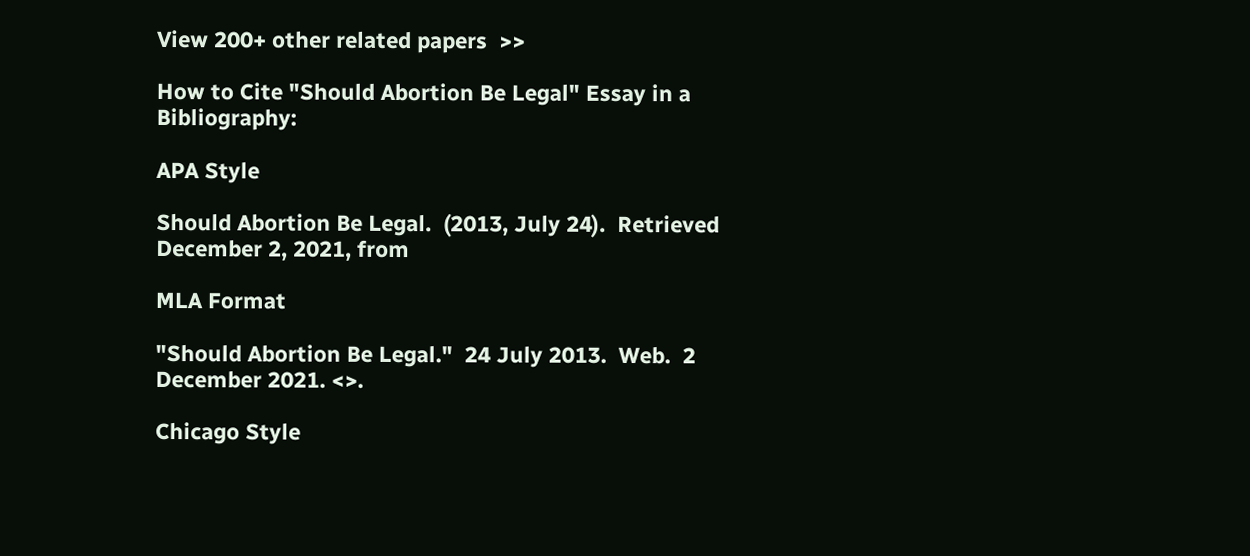View 200+ other related papers  >>

How to Cite "Should Abortion Be Legal" Essay in a Bibliography:

APA Style

Should Abortion Be Legal.  (2013, July 24).  Retrieved December 2, 2021, from

MLA Format

"Should Abortion Be Legal."  24 July 2013.  Web.  2 December 2021. <>.

Chicago Style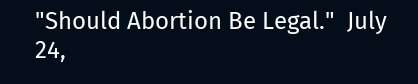"Should Abortion Be Legal."  July 24,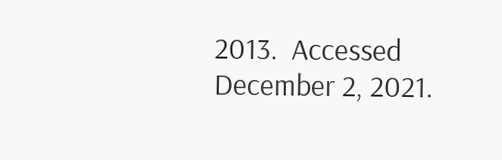2013.  Accessed December 2, 2021.